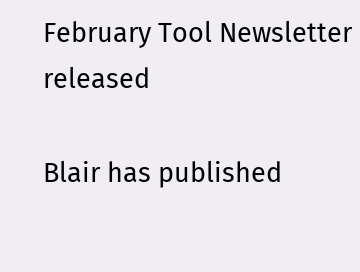February Tool Newsletter released

Blair has published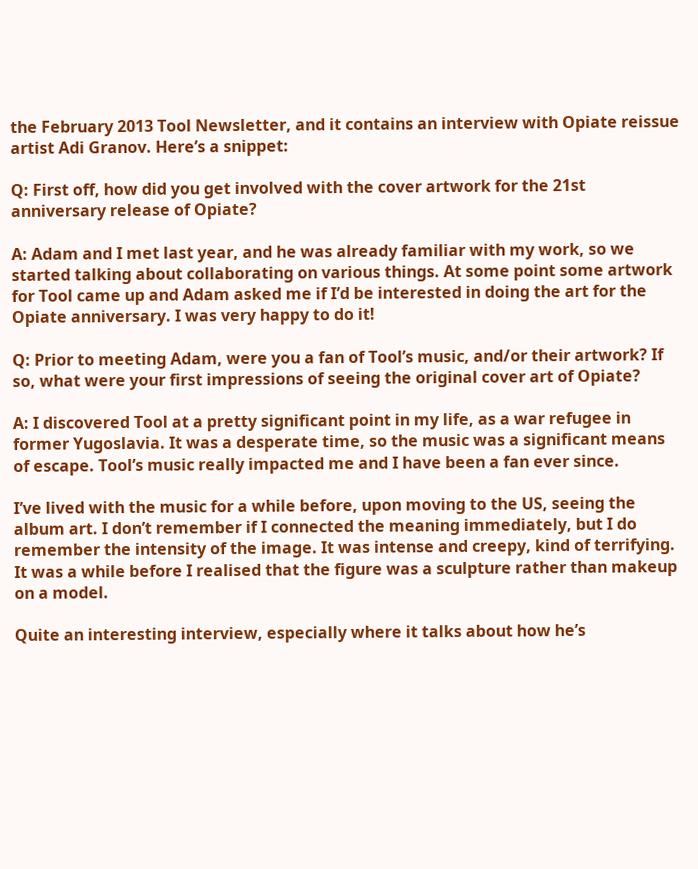the February 2013 Tool Newsletter, and it contains an interview with Opiate reissue artist Adi Granov. Here’s a snippet:

Q: First off, how did you get involved with the cover artwork for the 21st anniversary release of Opiate?

A: Adam and I met last year, and he was already familiar with my work, so we started talking about collaborating on various things. At some point some artwork for Tool came up and Adam asked me if I’d be interested in doing the art for the Opiate anniversary. I was very happy to do it!

Q: Prior to meeting Adam, were you a fan of Tool’s music, and/or their artwork? If so, what were your first impressions of seeing the original cover art of Opiate?

A: I discovered Tool at a pretty significant point in my life, as a war refugee in former Yugoslavia. It was a desperate time, so the music was a significant means of escape. Tool’s music really impacted me and I have been a fan ever since.

I’ve lived with the music for a while before, upon moving to the US, seeing the album art. I don’t remember if I connected the meaning immediately, but I do remember the intensity of the image. It was intense and creepy, kind of terrifying. It was a while before I realised that the figure was a sculpture rather than makeup on a model.

Quite an interesting interview, especially where it talks about how he’s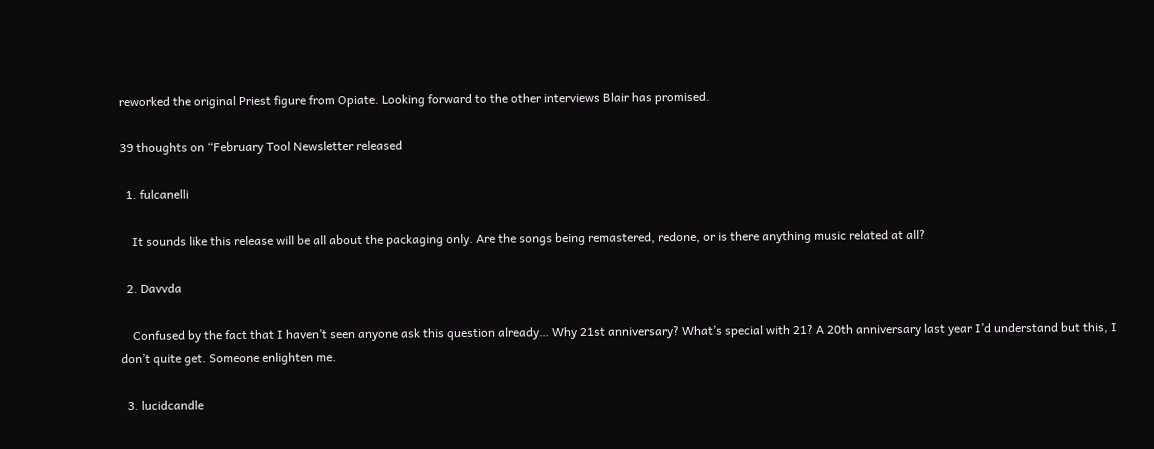reworked the original Priest figure from Opiate. Looking forward to the other interviews Blair has promised.

39 thoughts on “February Tool Newsletter released

  1. fulcanelli

    It sounds like this release will be all about the packaging only. Are the songs being remastered, redone, or is there anything music related at all?

  2. Davvda

    Confused by the fact that I haven’t seen anyone ask this question already… Why 21st anniversary? What’s special with 21? A 20th anniversary last year I’d understand but this, I don’t quite get. Someone enlighten me.

  3. lucidcandle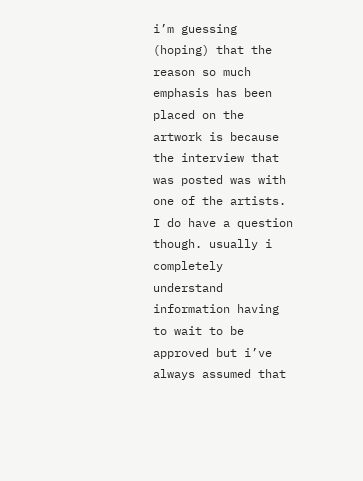i’m guessing (hoping) that the reason so much emphasis has been placed on the artwork is because the interview that was posted was with one of the artists. I do have a question though. usually i completely understand information having to wait to be approved but i’ve always assumed that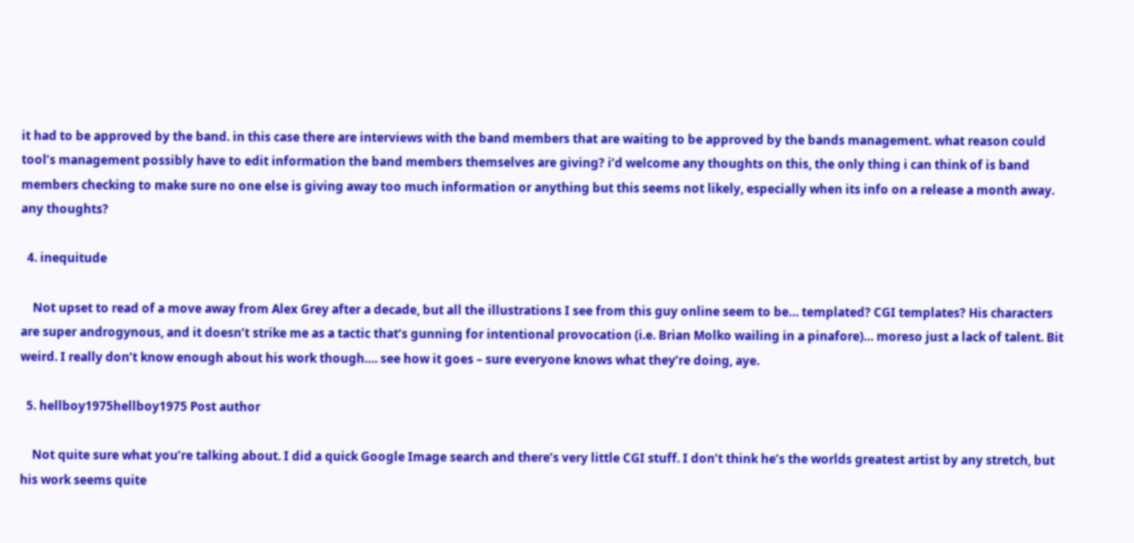it had to be approved by the band. in this case there are interviews with the band members that are waiting to be approved by the bands management. what reason could tool’s management possibly have to edit information the band members themselves are giving? i’d welcome any thoughts on this, the only thing i can think of is band members checking to make sure no one else is giving away too much information or anything but this seems not likely, especially when its info on a release a month away. any thoughts?

  4. inequitude

    Not upset to read of a move away from Alex Grey after a decade, but all the illustrations I see from this guy online seem to be… templated? CGI templates? His characters are super androgynous, and it doesn’t strike me as a tactic that’s gunning for intentional provocation (i.e. Brian Molko wailing in a pinafore)… moreso just a lack of talent. Bit weird. I really don’t know enough about his work though…. see how it goes – sure everyone knows what they’re doing, aye.

  5. hellboy1975hellboy1975 Post author

    Not quite sure what you’re talking about. I did a quick Google Image search and there’s very little CGI stuff. I don’t think he’s the worlds greatest artist by any stretch, but his work seems quite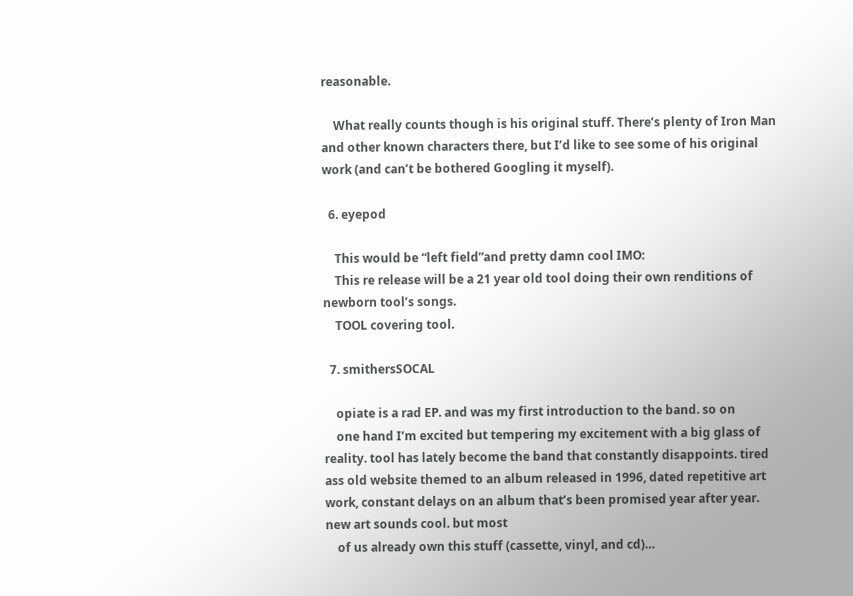reasonable.

    What really counts though is his original stuff. There’s plenty of Iron Man and other known characters there, but I’d like to see some of his original work (and can’t be bothered Googling it myself).

  6. eyepod

    This would be “left field”and pretty damn cool IMO:
    This re release will be a 21 year old tool doing their own renditions of newborn tool’s songs.
    TOOL covering tool.

  7. smithersSOCAL

    opiate is a rad EP. and was my first introduction to the band. so on
    one hand I’m excited but tempering my excitement with a big glass of reality. tool has lately become the band that constantly disappoints. tired ass old website themed to an album released in 1996, dated repetitive art work, constant delays on an album that’s been promised year after year. new art sounds cool. but most
    of us already own this stuff (cassette, vinyl, and cd)…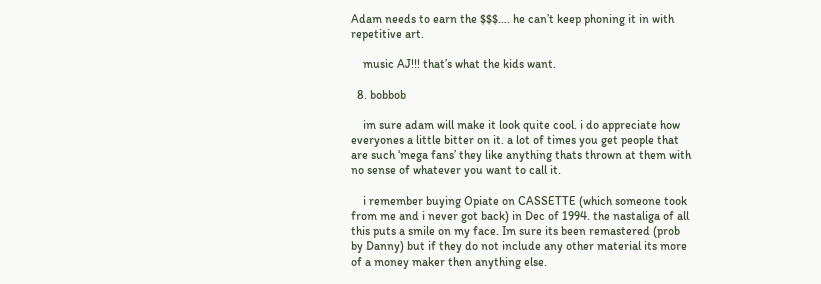Adam needs to earn the $$$…. he can’t keep phoning it in with repetitive art.

    music AJ!!! that’s what the kids want.

  8. bobbob

    im sure adam will make it look quite cool. i do appreciate how everyones a little bitter on it. a lot of times you get people that are such ‘mega fans’ they like anything thats thrown at them with no sense of whatever you want to call it.

    i remember buying Opiate on CASSETTE (which someone took from me and i never got back) in Dec of 1994. the nastaliga of all this puts a smile on my face. Im sure its been remastered (prob by Danny) but if they do not include any other material its more of a money maker then anything else.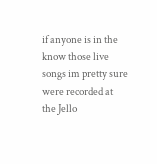if anyone is in the know those live songs im pretty sure were recorded at the Jello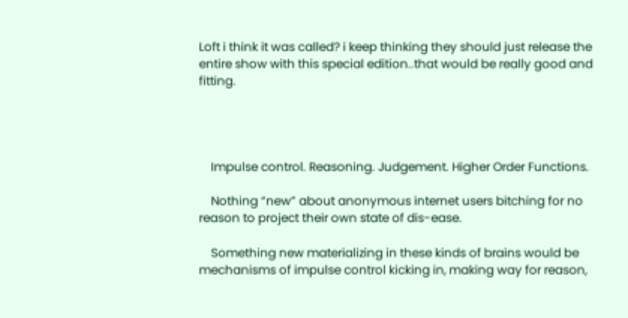Loft i think it was called? i keep thinking they should just release the entire show with this special edition..that would be really good and fitting.




    Impulse control. Reasoning. Judgement. Higher Order Functions.

    Nothing “new” about anonymous internet users bitching for no reason to project their own state of dis-ease.

    Something new materializing in these kinds of brains would be mechanisms of impulse control kicking in, making way for reason,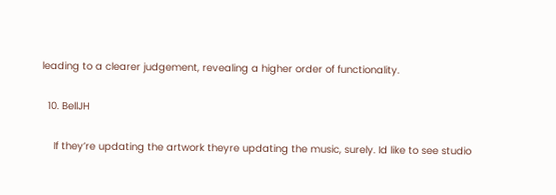leading to a clearer judgement, revealing a higher order of functionality.

  10. BellJH

    If they’re updating the artwork theyre updating the music, surely. Id like to see studio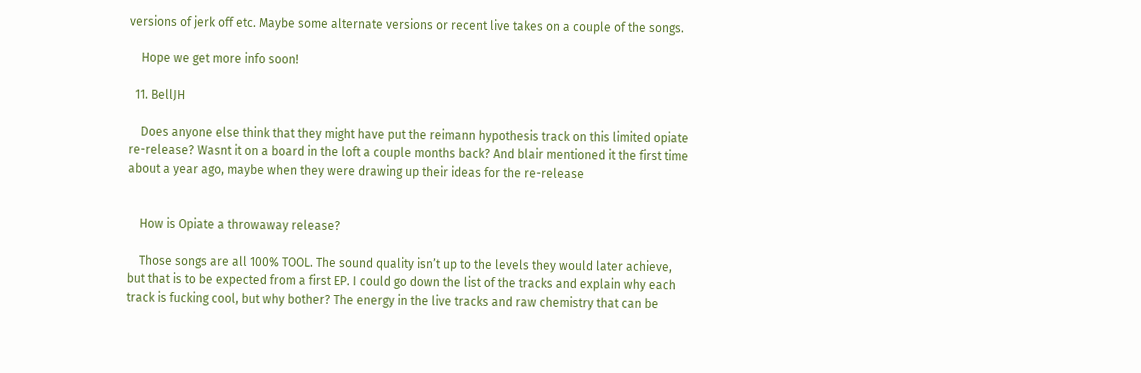versions of jerk off etc. Maybe some alternate versions or recent live takes on a couple of the songs.

    Hope we get more info soon!

  11. BellJH

    Does anyone else think that they might have put the reimann hypothesis track on this limited opiate re-release? Wasnt it on a board in the loft a couple months back? And blair mentioned it the first time about a year ago, maybe when they were drawing up their ideas for the re-release


    How is Opiate a throwaway release?

    Those songs are all 100% TOOL. The sound quality isn’t up to the levels they would later achieve, but that is to be expected from a first EP. I could go down the list of the tracks and explain why each track is fucking cool, but why bother? The energy in the live tracks and raw chemistry that can be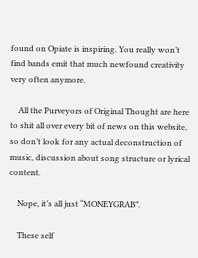found on Opiate is inspiring. You really won’t find bands emit that much newfound creativity very often anymore.

    All the Purveyors of Original Thought are here to shit all over every bit of news on this website, so don’t look for any actual deconstruction of music, discussion about song structure or lyrical content.

    Nope, it’s all just “MONEYGRAB”.

    These self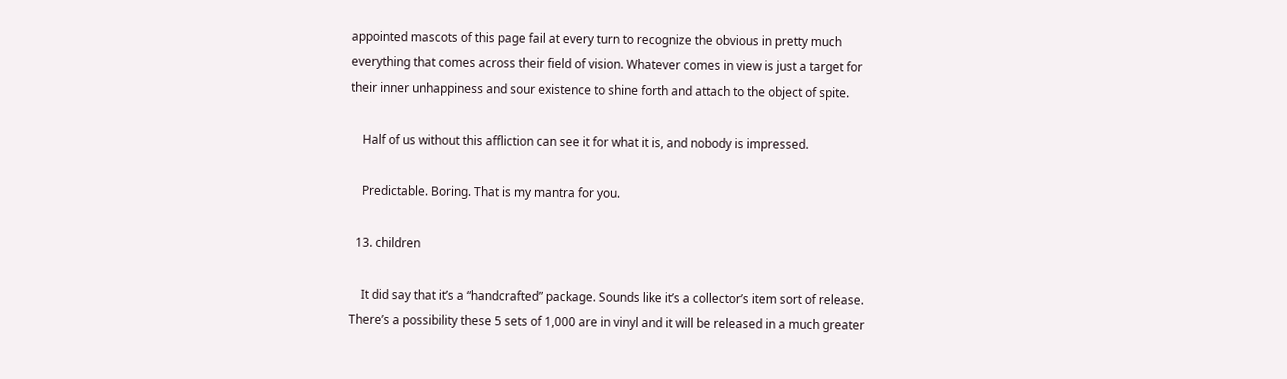appointed mascots of this page fail at every turn to recognize the obvious in pretty much everything that comes across their field of vision. Whatever comes in view is just a target for their inner unhappiness and sour existence to shine forth and attach to the object of spite.

    Half of us without this affliction can see it for what it is, and nobody is impressed.

    Predictable. Boring. That is my mantra for you.

  13. children

    It did say that it’s a “handcrafted” package. Sounds like it’s a collector’s item sort of release. There’s a possibility these 5 sets of 1,000 are in vinyl and it will be released in a much greater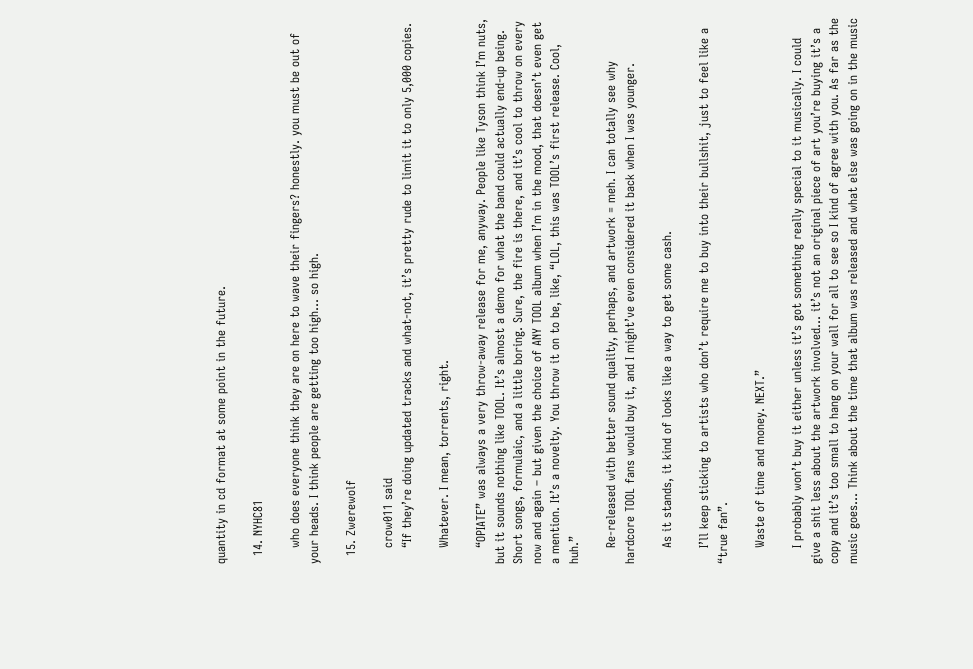quantity in cd format at some point in the future.

  14. NYHC81

    who does everyone think they are on here to wave their fingers? honestly. you must be out of your heads. I think people are getting too high… so high.

  15. Zwerewolf

    crow011 said
    “If they’re doing updated tracks and what-not, it’s pretty rude to limit it to only 5,000 copies.

    Whatever. I mean, torrents, right.

    “OPIATE” was always a very throw-away release for me, anyway. People like Tyson think I’m nuts, but it sounds nothing like TOOL. It’s almost a demo for what the band could actually end-up being. Short songs, formulaic, and a little boring. Sure, the fire is there, and it’s cool to throw on every now and again – but given the choice of ANY TOOL album when I’m in the mood, that doesn’t even get a mention. It’s a novelty. You throw it on to be, like, “LOL, this was TOOL’s first release. Cool, huh.”

    Re-released with better sound quality, perhaps, and artwork = meh. I can totally see why hardcore TOOL fans would buy it, and I might’ve even considered it back when I was younger.

    As it stands, it kind of looks like a way to get some cash.

    I’ll keep sticking to artists who don’t require me to buy into their bullshit, just to feel like a “true fan”.

    Waste of time and money. NEXT.”

    I probably won’t buy it either unless it’s got something really special to it musically. I could give a shit less about the artwork involved… it’s not an original piece of art you’re buying it’s a copy and it’s too small to hang on your wall for all to see so I kind of agree with you. As far as the music goes… Think about the time that album was released and what else was going on in the music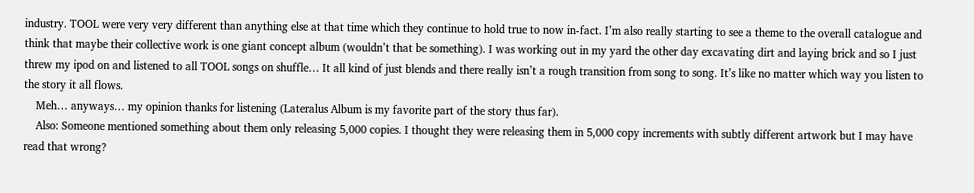industry. TOOL were very very different than anything else at that time which they continue to hold true to now in-fact. I’m also really starting to see a theme to the overall catalogue and think that maybe their collective work is one giant concept album (wouldn’t that be something). I was working out in my yard the other day excavating dirt and laying brick and so I just threw my ipod on and listened to all TOOL songs on shuffle… It all kind of just blends and there really isn’t a rough transition from song to song. It’s like no matter which way you listen to the story it all flows.
    Meh… anyways… my opinion thanks for listening (Lateralus Album is my favorite part of the story thus far).
    Also: Someone mentioned something about them only releasing 5,000 copies. I thought they were releasing them in 5,000 copy increments with subtly different artwork but I may have read that wrong?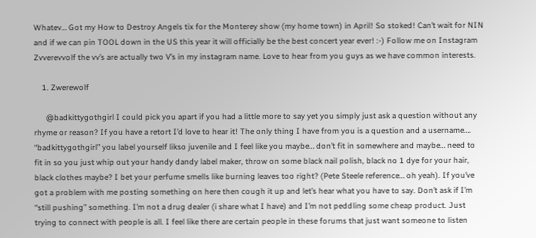Whatev… Got my How to Destroy Angels tix for the Monterey show (my home town) in April! So stoked! Can’t wait for NIN and if we can pin TOOL down in the US this year it will officially be the best concert year ever! :-) Follow me on Instagram Zvverevvolf the vv’s are actually two V’s in my instagram name. Love to hear from you guys as we have common interests.

    1. Zwerewolf

      @badkittygothgirl I could pick you apart if you had a little more to say yet you simply just ask a question without any rhyme or reason? If you have a retort I’d love to hear it! The only thing I have from you is a question and a username…. “badkittygothgirl” you label yourself likso juvenile and I feel like you maybe… don’t fit in somewhere and maybe… need to fit in so you just whip out your handy dandy label maker, throw on some black nail polish, black no 1 dye for your hair, black clothes maybe? I bet your perfume smells like burning leaves too right? (Pete Steele reference… oh yeah). If you’ve got a problem with me posting something on here then cough it up and let’s hear what you have to say. Don’t ask if I’m “still pushing” something. I’m not a drug dealer (i share what I have) and I’m not peddling some cheap product. Just trying to connect with people is all. I feel like there are certain people in these forums that just want someone to listen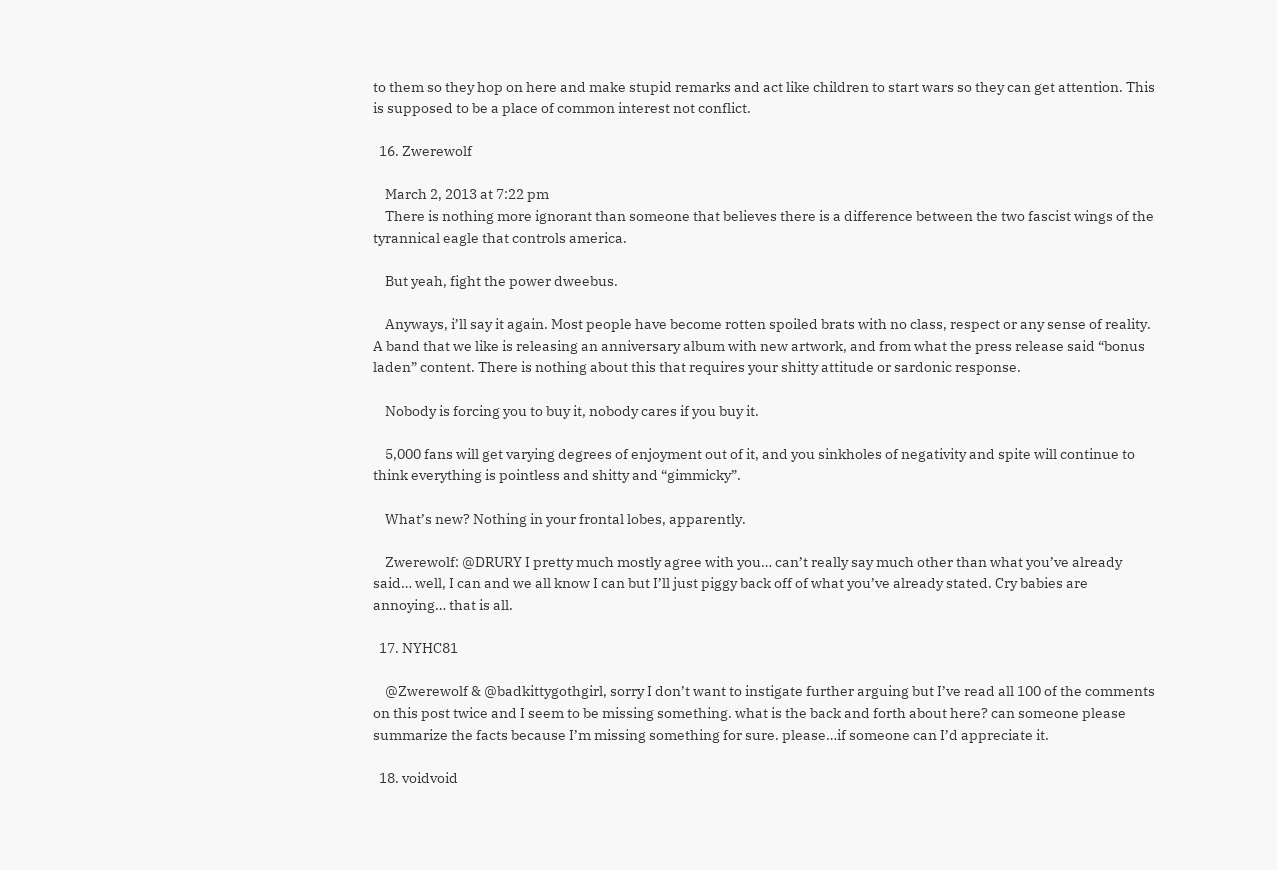to them so they hop on here and make stupid remarks and act like children to start wars so they can get attention. This is supposed to be a place of common interest not conflict.

  16. Zwerewolf

    March 2, 2013 at 7:22 pm
    There is nothing more ignorant than someone that believes there is a difference between the two fascist wings of the tyrannical eagle that controls america.

    But yeah, fight the power dweebus.

    Anyways, i’ll say it again. Most people have become rotten spoiled brats with no class, respect or any sense of reality. A band that we like is releasing an anniversary album with new artwork, and from what the press release said “bonus laden” content. There is nothing about this that requires your shitty attitude or sardonic response.

    Nobody is forcing you to buy it, nobody cares if you buy it.

    5,000 fans will get varying degrees of enjoyment out of it, and you sinkholes of negativity and spite will continue to think everything is pointless and shitty and “gimmicky”.

    What’s new? Nothing in your frontal lobes, apparently.

    Zwerewolf: @DRURY I pretty much mostly agree with you… can’t really say much other than what you’ve already said… well, I can and we all know I can but I’ll just piggy back off of what you’ve already stated. Cry babies are annoying… that is all.

  17. NYHC81

    @Zwerewolf & @badkittygothgirl, sorry I don’t want to instigate further arguing but I’ve read all 100 of the comments on this post twice and I seem to be missing something. what is the back and forth about here? can someone please summarize the facts because I’m missing something for sure. please…if someone can I’d appreciate it.

  18. voidvoid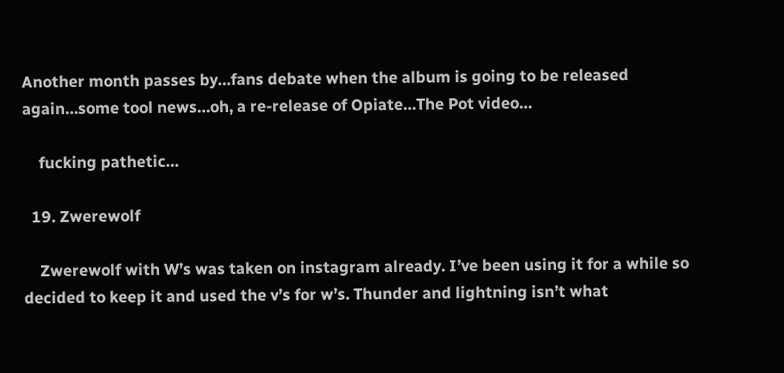Another month passes by…fans debate when the album is going to be released again…some tool news…oh, a re-release of Opiate…The Pot video…

    fucking pathetic…

  19. Zwerewolf

    Zwerewolf with W’s was taken on instagram already. I’ve been using it for a while so decided to keep it and used the v’s for w’s. Thunder and lightning isn’t what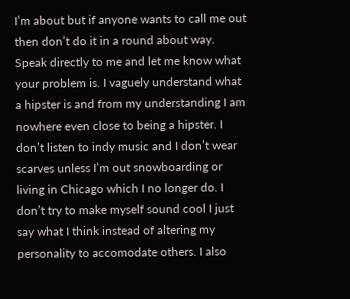I’m about but if anyone wants to call me out then don’t do it in a round about way. Speak directly to me and let me know what your problem is. I vaguely understand what a hipster is and from my understanding I am nowhere even close to being a hipster. I don’t listen to indy music and I don’t wear scarves unless I’m out snowboarding or living in Chicago which I no longer do. I don’t try to make myself sound cool I just say what I think instead of altering my personality to accomodate others. I also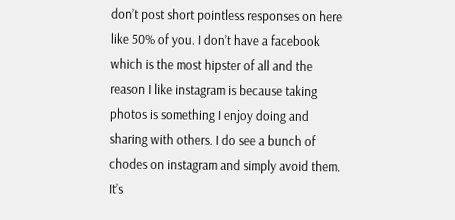don’t post short pointless responses on here like 50% of you. I don’t have a facebook which is the most hipster of all and the reason I like instagram is because taking photos is something I enjoy doing and sharing with others. I do see a bunch of chodes on instagram and simply avoid them. It’s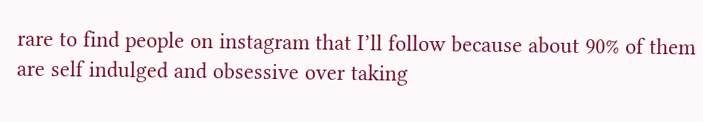rare to find people on instagram that I’ll follow because about 90% of them are self indulged and obsessive over taking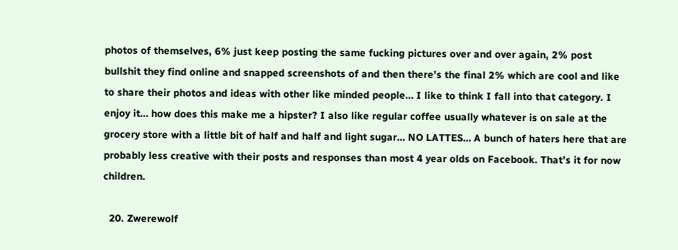photos of themselves, 6% just keep posting the same fucking pictures over and over again, 2% post bullshit they find online and snapped screenshots of and then there’s the final 2% which are cool and like to share their photos and ideas with other like minded people… I like to think I fall into that category. I enjoy it… how does this make me a hipster? I also like regular coffee usually whatever is on sale at the grocery store with a little bit of half and half and light sugar… NO LATTES… A bunch of haters here that are probably less creative with their posts and responses than most 4 year olds on Facebook. That’s it for now children.

  20. Zwerewolf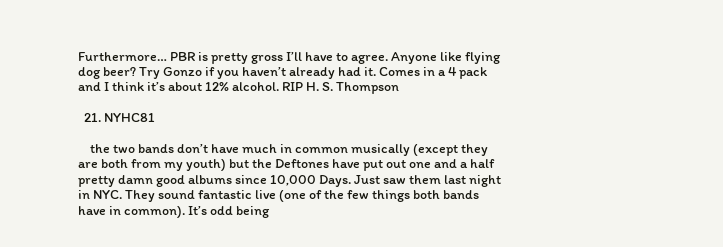Furthermore… PBR is pretty gross I’ll have to agree. Anyone like flying dog beer? Try Gonzo if you haven’t already had it. Comes in a 4 pack and I think it’s about 12% alcohol. RIP H. S. Thompson

  21. NYHC81

    the two bands don’t have much in common musically (except they are both from my youth) but the Deftones have put out one and a half pretty damn good albums since 10,000 Days. Just saw them last night in NYC. They sound fantastic live (one of the few things both bands have in common). It’s odd being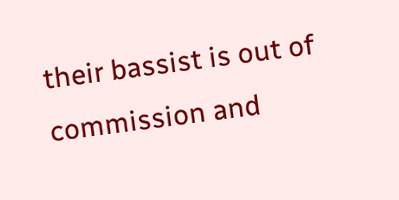their bassist is out of commission and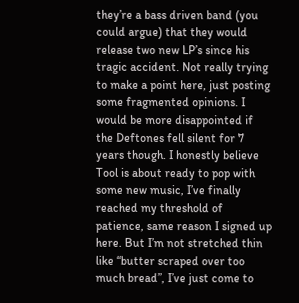they’re a bass driven band (you could argue) that they would release two new LP’s since his tragic accident. Not really trying to make a point here, just posting some fragmented opinions. I would be more disappointed if the Deftones fell silent for 7 years though. I honestly believe Tool is about ready to pop with some new music, I’ve finally reached my threshold of patience, same reason I signed up here. But I’m not stretched thin like “butter scraped over too much bread”, I’ve just come to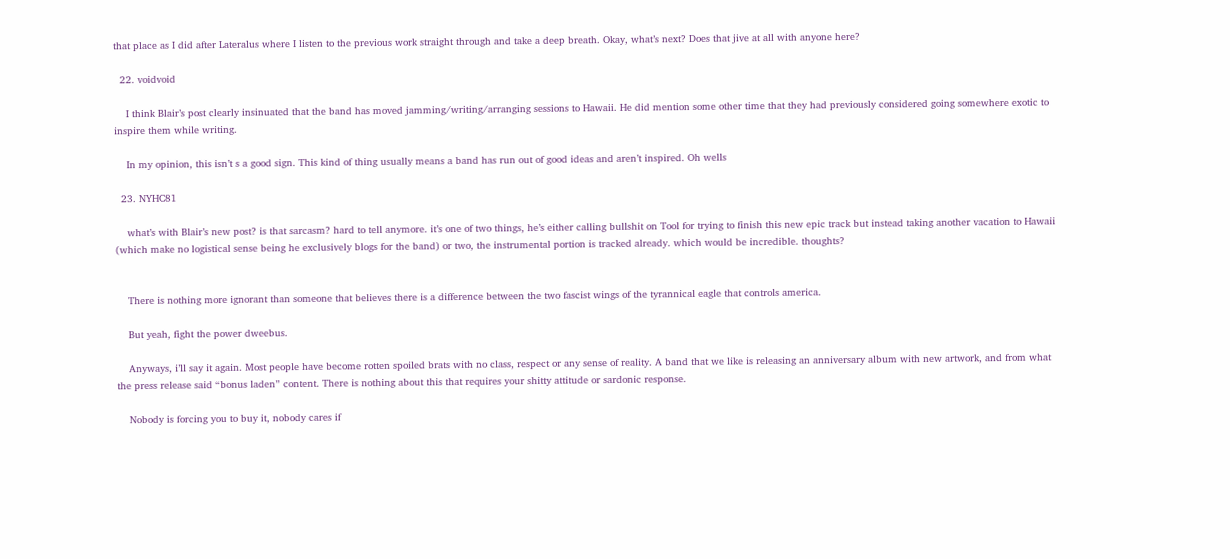that place as I did after Lateralus where I listen to the previous work straight through and take a deep breath. Okay, what’s next? Does that jive at all with anyone here?

  22. voidvoid

    I think Blair’s post clearly insinuated that the band has moved jamming/writing/arranging sessions to Hawaii. He did mention some other time that they had previously considered going somewhere exotic to inspire them while writing.

    In my opinion, this isn’t s a good sign. This kind of thing usually means a band has run out of good ideas and aren’t inspired. Oh wells

  23. NYHC81

    what’s with Blair’s new post? is that sarcasm? hard to tell anymore. it’s one of two things, he’s either calling bullshit on Tool for trying to finish this new epic track but instead taking another vacation to Hawaii (which make no logistical sense being he exclusively blogs for the band) or two, the instrumental portion is tracked already. which would be incredible. thoughts?


    There is nothing more ignorant than someone that believes there is a difference between the two fascist wings of the tyrannical eagle that controls america.

    But yeah, fight the power dweebus.

    Anyways, i’ll say it again. Most people have become rotten spoiled brats with no class, respect or any sense of reality. A band that we like is releasing an anniversary album with new artwork, and from what the press release said “bonus laden” content. There is nothing about this that requires your shitty attitude or sardonic response.

    Nobody is forcing you to buy it, nobody cares if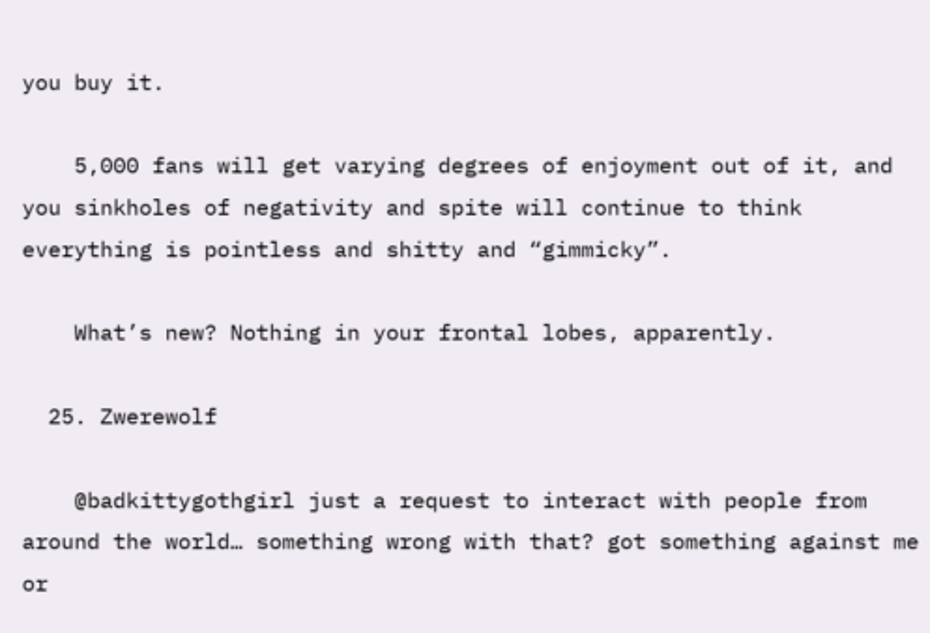you buy it.

    5,000 fans will get varying degrees of enjoyment out of it, and you sinkholes of negativity and spite will continue to think everything is pointless and shitty and “gimmicky”.

    What’s new? Nothing in your frontal lobes, apparently.

  25. Zwerewolf

    @badkittygothgirl just a request to interact with people from around the world… something wrong with that? got something against me or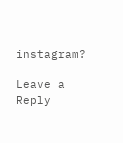instagram?

Leave a Reply